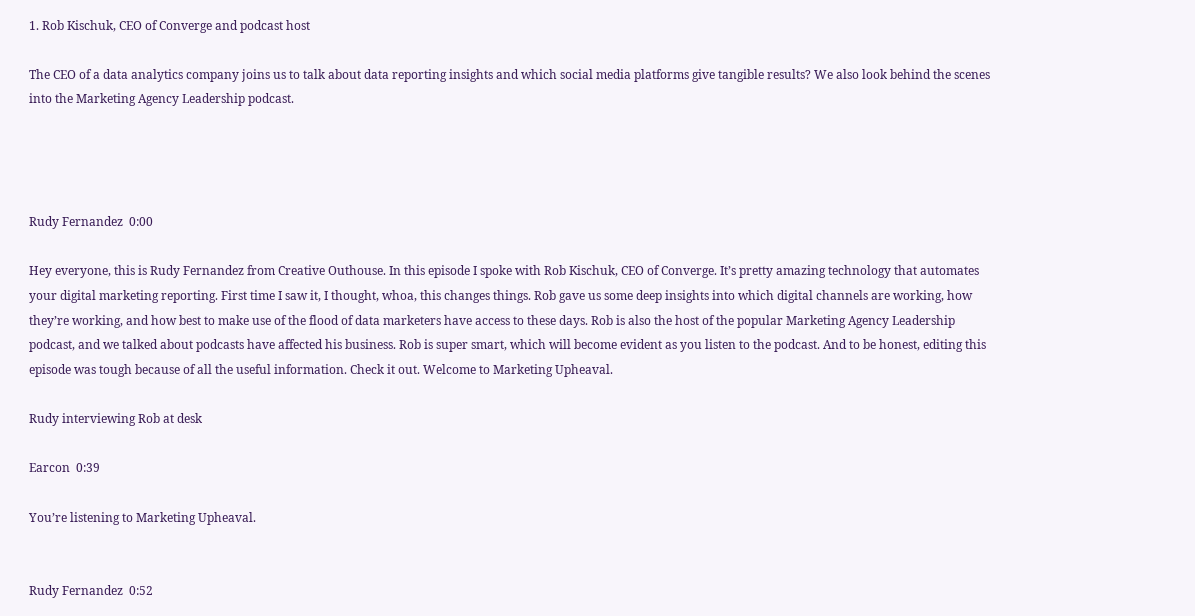1. Rob Kischuk, CEO of Converge and podcast host

The CEO of a data analytics company joins us to talk about data reporting insights and which social media platforms give tangible results? We also look behind the scenes into the Marketing Agency Leadership podcast.




Rudy Fernandez  0:00

Hey everyone, this is Rudy Fernandez from Creative Outhouse. In this episode I spoke with Rob Kischuk, CEO of Converge. It’s pretty amazing technology that automates your digital marketing reporting. First time I saw it, I thought, whoa, this changes things. Rob gave us some deep insights into which digital channels are working, how they’re working, and how best to make use of the flood of data marketers have access to these days. Rob is also the host of the popular Marketing Agency Leadership podcast, and we talked about podcasts have affected his business. Rob is super smart, which will become evident as you listen to the podcast. And to be honest, editing this episode was tough because of all the useful information. Check it out. Welcome to Marketing Upheaval.

Rudy interviewing Rob at desk

Earcon  0:39

You’re listening to Marketing Upheaval.


Rudy Fernandez  0:52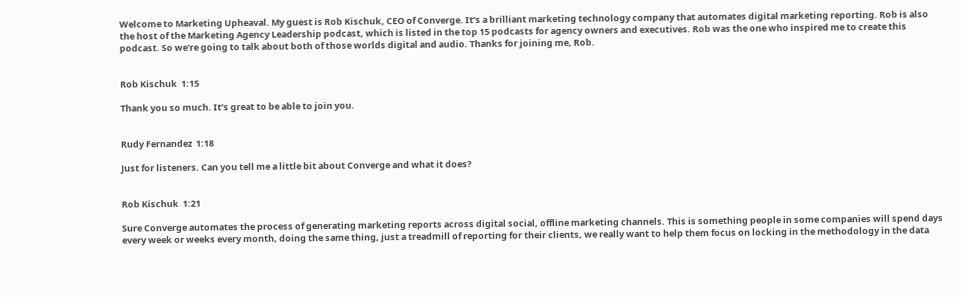Welcome to Marketing Upheaval. My guest is Rob Kischuk, CEO of Converge. It’s a brilliant marketing technology company that automates digital marketing reporting. Rob is also the host of the Marketing Agency Leadership podcast, which is listed in the top 15 podcasts for agency owners and executives. Rob was the one who inspired me to create this podcast. So we’re going to talk about both of those worlds digital and audio. Thanks for joining me, Rob.


Rob Kischuk  1:15

Thank you so much. It’s great to be able to join you.


Rudy Fernandez  1:18

Just for listeners. Can you tell me a little bit about Converge and what it does?


Rob Kischuk  1:21

Sure Converge automates the process of generating marketing reports across digital social, offline marketing channels. This is something people in some companies will spend days every week or weeks every month, doing the same thing, just a treadmill of reporting for their clients, we really want to help them focus on locking in the methodology in the data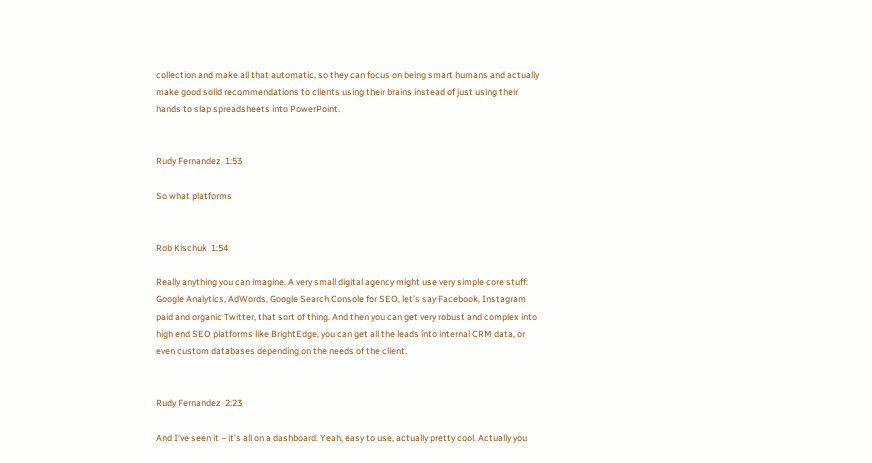collection and make all that automatic, so they can focus on being smart humans and actually make good solid recommendations to clients using their brains instead of just using their hands to slap spreadsheets into PowerPoint.


Rudy Fernandez  1:53

So what platforms


Rob Kischuk  1:54

Really anything you can imagine. A very small digital agency might use very simple core stuff: Google Analytics, AdWords, Google Search Console for SEO, let’s say Facebook, Instagram paid and organic Twitter, that sort of thing. And then you can get very robust and complex into high end SEO platforms like BrightEdge, you can get all the leads into internal CRM data, or even custom databases depending on the needs of the client.


Rudy Fernandez  2:23

And I’ve seen it – it’s all on a dashboard. Yeah, easy to use, actually pretty cool. Actually you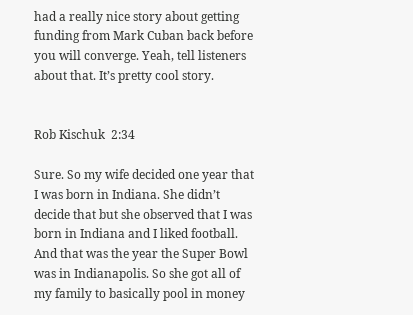had a really nice story about getting funding from Mark Cuban back before you will converge. Yeah, tell listeners about that. It’s pretty cool story.


Rob Kischuk  2:34

Sure. So my wife decided one year that I was born in Indiana. She didn’t decide that but she observed that I was born in Indiana and I liked football. And that was the year the Super Bowl was in Indianapolis. So she got all of my family to basically pool in money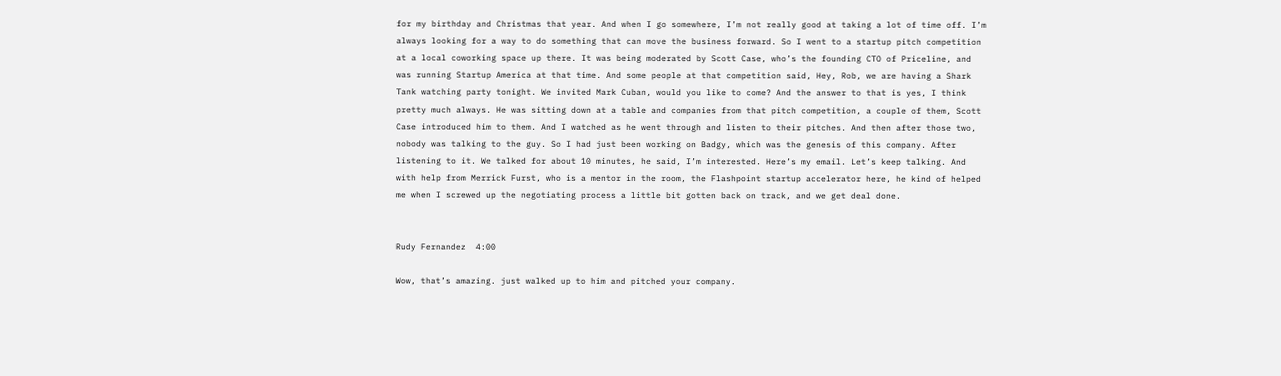for my birthday and Christmas that year. And when I go somewhere, I’m not really good at taking a lot of time off. I’m always looking for a way to do something that can move the business forward. So I went to a startup pitch competition at a local coworking space up there. It was being moderated by Scott Case, who’s the founding CTO of Priceline, and was running Startup America at that time. And some people at that competition said, Hey, Rob, we are having a Shark Tank watching party tonight. We invited Mark Cuban, would you like to come? And the answer to that is yes, I think pretty much always. He was sitting down at a table and companies from that pitch competition, a couple of them, Scott Case introduced him to them. And I watched as he went through and listen to their pitches. And then after those two, nobody was talking to the guy. So I had just been working on Badgy, which was the genesis of this company. After listening to it. We talked for about 10 minutes, he said, I’m interested. Here’s my email. Let’s keep talking. And with help from Merrick Furst, who is a mentor in the room, the Flashpoint startup accelerator here, he kind of helped me when I screwed up the negotiating process a little bit gotten back on track, and we get deal done.


Rudy Fernandez  4:00

Wow, that’s amazing. just walked up to him and pitched your company.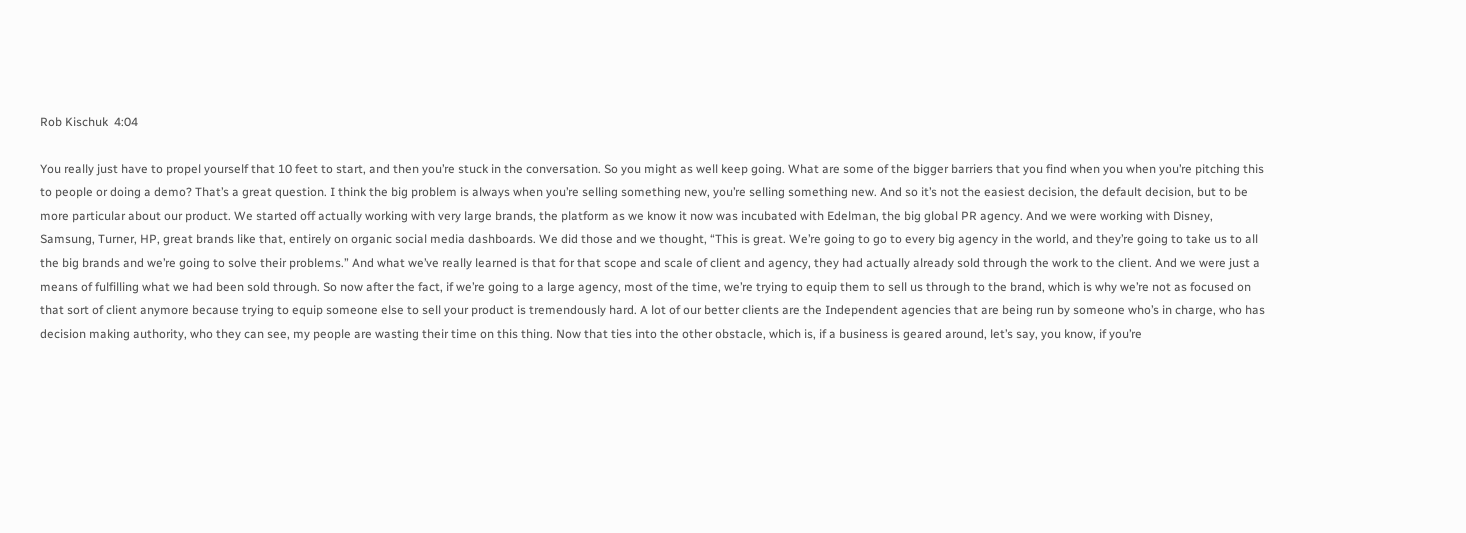Rob Kischuk  4:04

You really just have to propel yourself that 10 feet to start, and then you’re stuck in the conversation. So you might as well keep going. What are some of the bigger barriers that you find when you when you’re pitching this to people or doing a demo? That’s a great question. I think the big problem is always when you’re selling something new, you’re selling something new. And so it’s not the easiest decision, the default decision, but to be more particular about our product. We started off actually working with very large brands, the platform as we know it now was incubated with Edelman, the big global PR agency. And we were working with Disney, Samsung, Turner, HP, great brands like that, entirely on organic social media dashboards. We did those and we thought, “This is great. We’re going to go to every big agency in the world, and they’re going to take us to all the big brands and we’re going to solve their problems.” And what we’ve really learned is that for that scope and scale of client and agency, they had actually already sold through the work to the client. And we were just a means of fulfilling what we had been sold through. So now after the fact, if we’re going to a large agency, most of the time, we’re trying to equip them to sell us through to the brand, which is why we’re not as focused on that sort of client anymore because trying to equip someone else to sell your product is tremendously hard. A lot of our better clients are the Independent agencies that are being run by someone who’s in charge, who has decision making authority, who they can see, my people are wasting their time on this thing. Now that ties into the other obstacle, which is, if a business is geared around, let’s say, you know, if you’re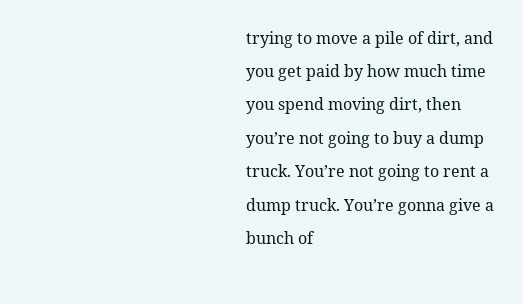trying to move a pile of dirt, and you get paid by how much time you spend moving dirt, then you’re not going to buy a dump truck. You’re not going to rent a dump truck. You’re gonna give a bunch of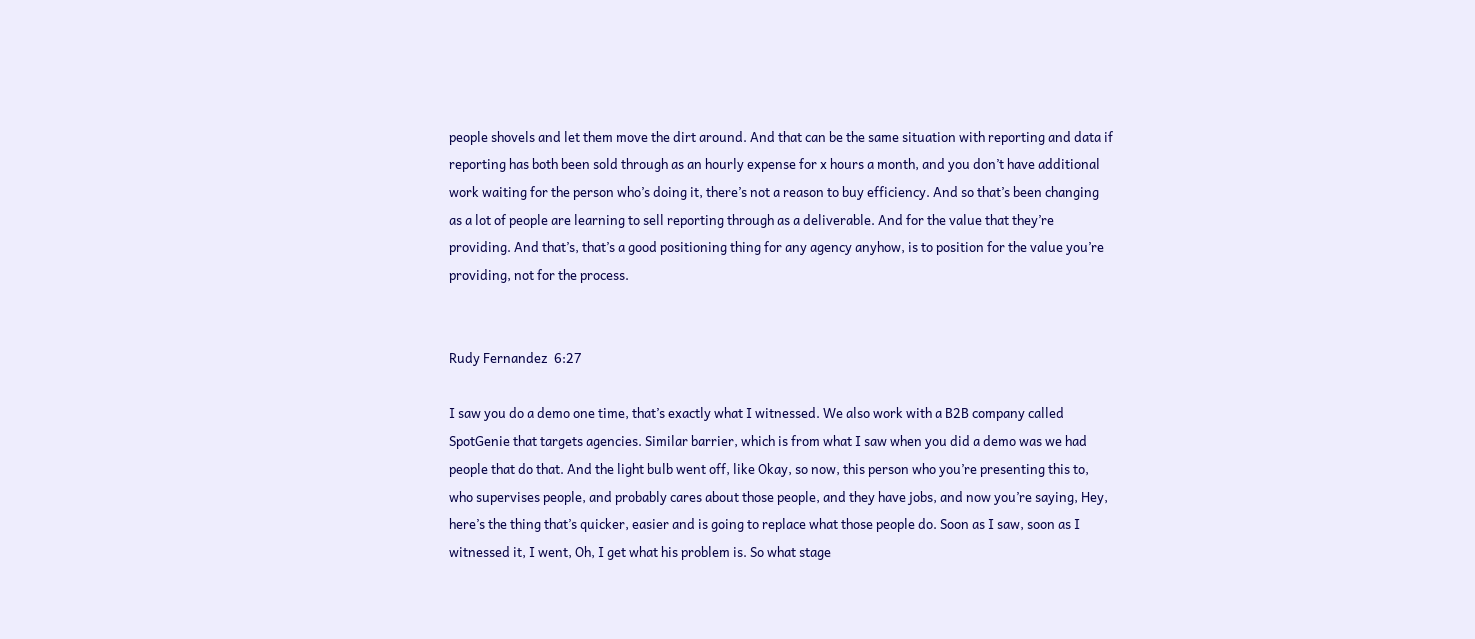people shovels and let them move the dirt around. And that can be the same situation with reporting and data if reporting has both been sold through as an hourly expense for x hours a month, and you don’t have additional work waiting for the person who’s doing it, there’s not a reason to buy efficiency. And so that’s been changing as a lot of people are learning to sell reporting through as a deliverable. And for the value that they’re providing. And that’s, that’s a good positioning thing for any agency anyhow, is to position for the value you’re providing, not for the process.


Rudy Fernandez  6:27

I saw you do a demo one time, that’s exactly what I witnessed. We also work with a B2B company called SpotGenie that targets agencies. Similar barrier, which is from what I saw when you did a demo was we had people that do that. And the light bulb went off, like Okay, so now, this person who you’re presenting this to, who supervises people, and probably cares about those people, and they have jobs, and now you’re saying, Hey, here’s the thing that’s quicker, easier and is going to replace what those people do. Soon as I saw, soon as I witnessed it, I went, Oh, I get what his problem is. So what stage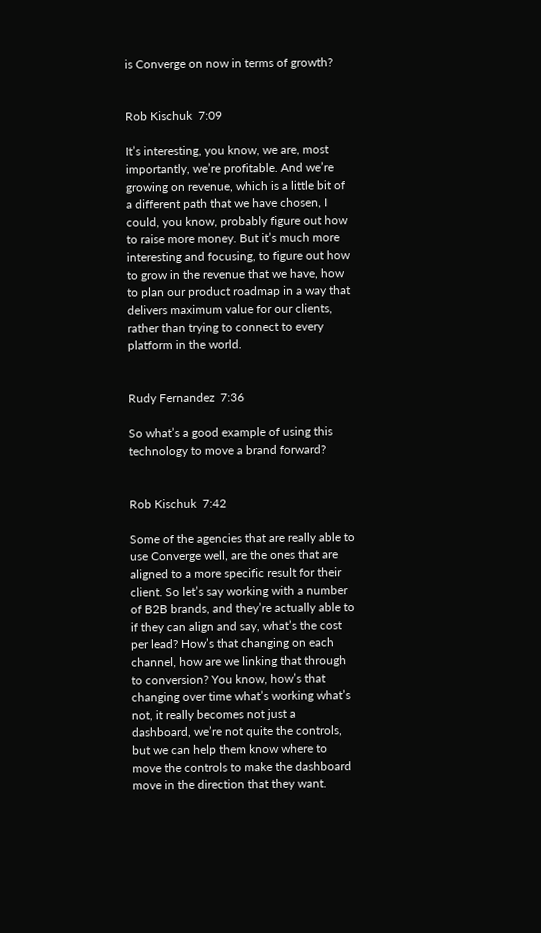is Converge on now in terms of growth?


Rob Kischuk  7:09

It’s interesting, you know, we are, most importantly, we’re profitable. And we’re growing on revenue, which is a little bit of a different path that we have chosen, I could, you know, probably figure out how to raise more money. But it’s much more interesting and focusing, to figure out how to grow in the revenue that we have, how to plan our product roadmap in a way that delivers maximum value for our clients, rather than trying to connect to every platform in the world.


Rudy Fernandez  7:36

So what’s a good example of using this technology to move a brand forward?


Rob Kischuk  7:42

Some of the agencies that are really able to use Converge well, are the ones that are aligned to a more specific result for their client. So let’s say working with a number of B2B brands, and they’re actually able to if they can align and say, what’s the cost per lead? How’s that changing on each channel, how are we linking that through to conversion? You know, how’s that changing over time what’s working what’s not, it really becomes not just a dashboard, we’re not quite the controls, but we can help them know where to move the controls to make the dashboard move in the direction that they want.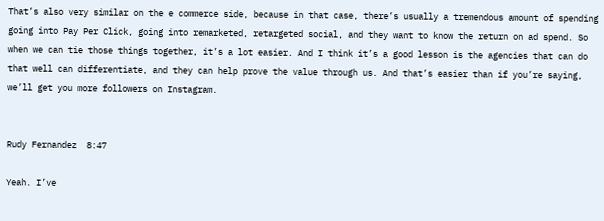That’s also very similar on the e commerce side, because in that case, there’s usually a tremendous amount of spending going into Pay Per Click, going into remarketed, retargeted social, and they want to know the return on ad spend. So when we can tie those things together, it’s a lot easier. And I think it’s a good lesson is the agencies that can do that well can differentiate, and they can help prove the value through us. And that’s easier than if you’re saying, we’ll get you more followers on Instagram.


Rudy Fernandez  8:47

Yeah. I’ve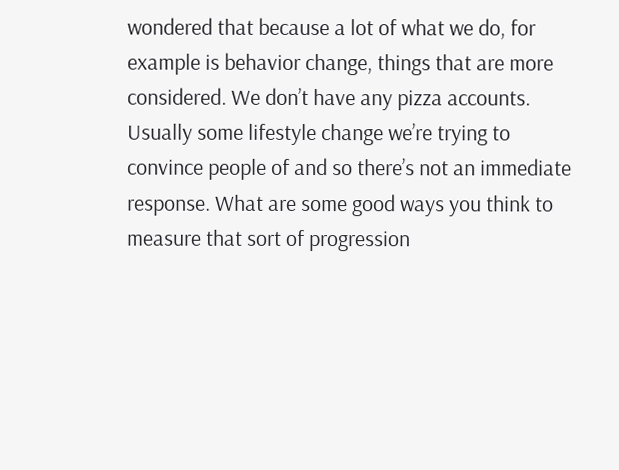wondered that because a lot of what we do, for example is behavior change, things that are more considered. We don’t have any pizza accounts. Usually some lifestyle change we’re trying to convince people of and so there’s not an immediate response. What are some good ways you think to measure that sort of progression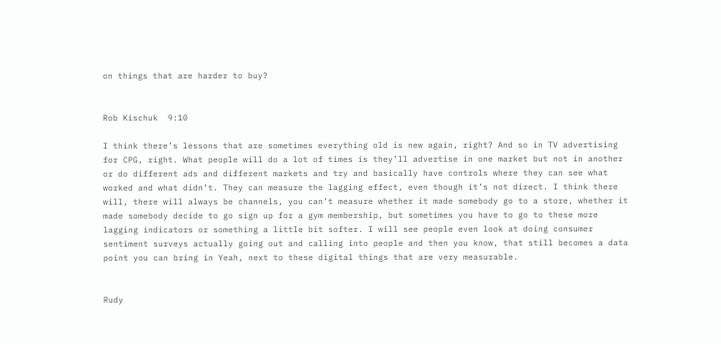on things that are harder to buy?


Rob Kischuk  9:10

I think there’s lessons that are sometimes everything old is new again, right? And so in TV advertising for CPG, right. What people will do a lot of times is they’ll advertise in one market but not in another or do different ads and different markets and try and basically have controls where they can see what worked and what didn’t. They can measure the lagging effect, even though it’s not direct. I think there will, there will always be channels, you can’t measure whether it made somebody go to a store, whether it made somebody decide to go sign up for a gym membership, but sometimes you have to go to these more lagging indicators or something a little bit softer. I will see people even look at doing consumer sentiment surveys actually going out and calling into people and then you know, that still becomes a data point you can bring in Yeah, next to these digital things that are very measurable.


Rudy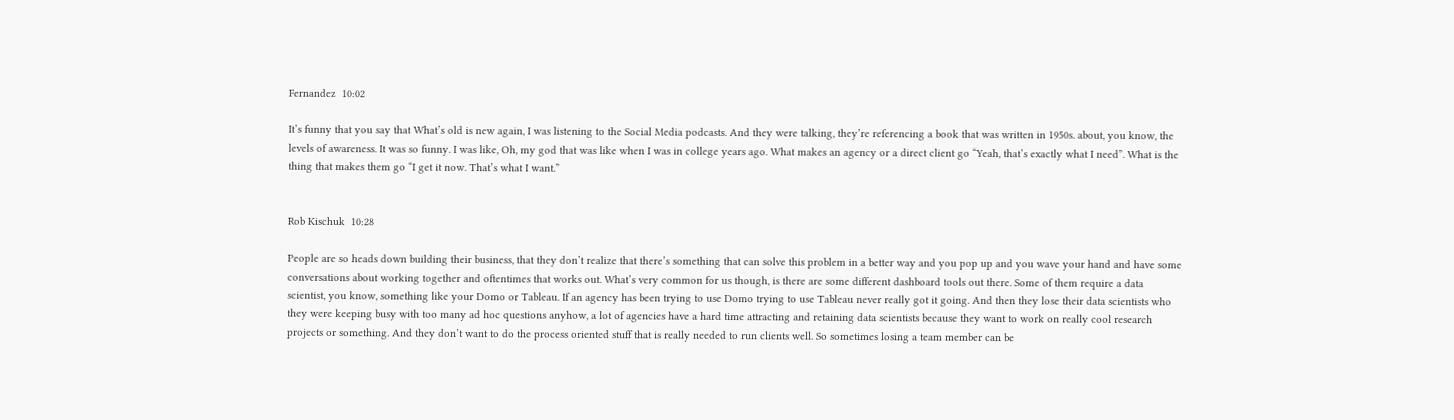Fernandez  10:02

It’s funny that you say that What’s old is new again, I was listening to the Social Media podcasts. And they were talking, they’re referencing a book that was written in 1950s. about, you know, the levels of awareness. It was so funny. I was like, Oh, my god that was like when I was in college years ago. What makes an agency or a direct client go “Yeah, that’s exactly what I need”. What is the thing that makes them go “I get it now. That’s what I want.”


Rob Kischuk  10:28

People are so heads down building their business, that they don’t realize that there’s something that can solve this problem in a better way and you pop up and you wave your hand and have some conversations about working together and oftentimes that works out. What’s very common for us though, is there are some different dashboard tools out there. Some of them require a data scientist, you know, something like your Domo or Tableau. If an agency has been trying to use Domo trying to use Tableau never really got it going. And then they lose their data scientists who they were keeping busy with too many ad hoc questions anyhow, a lot of agencies have a hard time attracting and retaining data scientists because they want to work on really cool research projects or something. And they don’t want to do the process oriented stuff that is really needed to run clients well. So sometimes losing a team member can be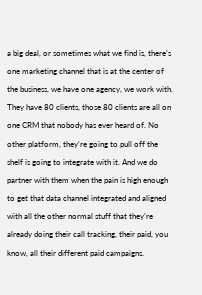a big deal, or sometimes what we find is, there’s one marketing channel that is at the center of the business, we have one agency, we work with. They have 80 clients, those 80 clients are all on one CRM that nobody has ever heard of. No other platform, they’re going to pull off the shelf is going to integrate with it. And we do partner with them when the pain is high enough to get that data channel integrated and aligned with all the other normal stuff that they’re already doing their call tracking, their paid, you know, all their different paid campaigns.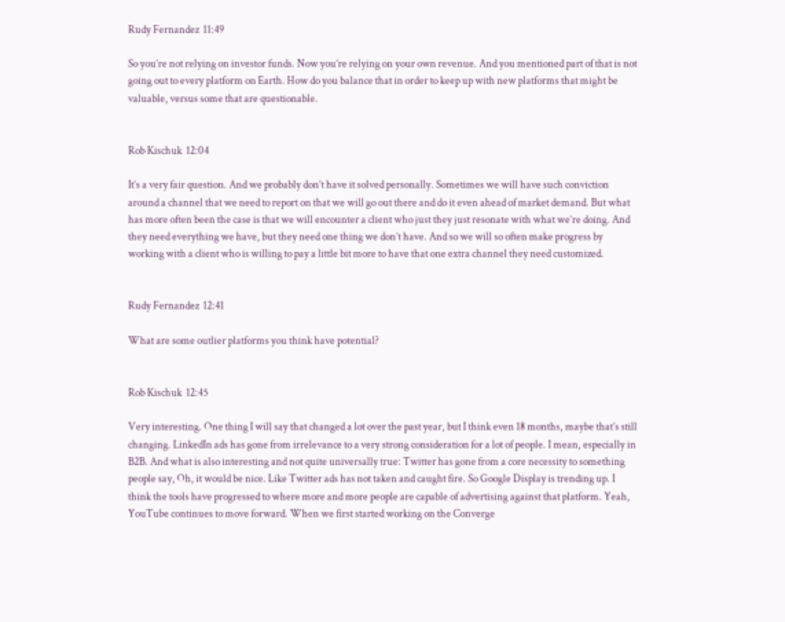Rudy Fernandez  11:49

So you’re not relying on investor funds. Now you’re relying on your own revenue. And you mentioned part of that is not going out to every platform on Earth. How do you balance that in order to keep up with new platforms that might be valuable, versus some that are questionable.


Rob Kischuk  12:04

It’s a very fair question. And we probably don’t have it solved personally. Sometimes we will have such conviction around a channel that we need to report on that we will go out there and do it even ahead of market demand. But what has more often been the case is that we will encounter a client who just they just resonate with what we’re doing. And they need everything we have, but they need one thing we don’t have. And so we will so often make progress by working with a client who is willing to pay a little bit more to have that one extra channel they need customized.


Rudy Fernandez  12:41

What are some outlier platforms you think have potential?


Rob Kischuk  12:45

Very interesting. One thing I will say that changed a lot over the past year, but I think even 18 months, maybe that’s still changing. LinkedIn ads has gone from irrelevance to a very strong consideration for a lot of people. I mean, especially in B2B. And what is also interesting and not quite universally true: Twitter has gone from a core necessity to something people say, Oh, it would be nice. Like Twitter ads has not taken and caught fire. So Google Display is trending up. I think the tools have progressed to where more and more people are capable of advertising against that platform. Yeah, YouTube continues to move forward. When we first started working on the Converge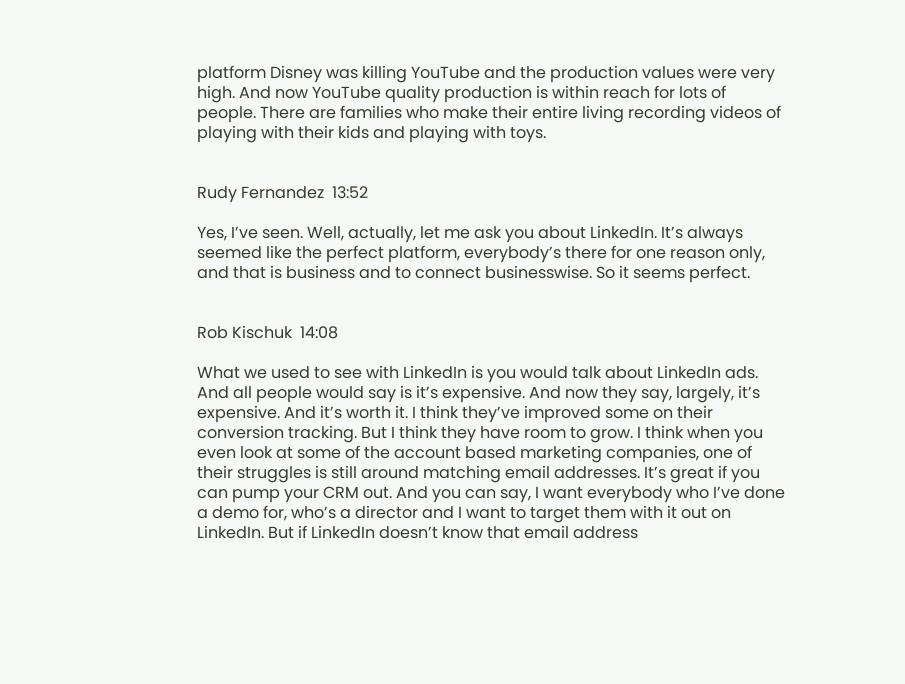platform Disney was killing YouTube and the production values were very high. And now YouTube quality production is within reach for lots of people. There are families who make their entire living recording videos of playing with their kids and playing with toys.


Rudy Fernandez  13:52

Yes, I’ve seen. Well, actually, let me ask you about LinkedIn. It’s always seemed like the perfect platform, everybody’s there for one reason only, and that is business and to connect businesswise. So it seems perfect.


Rob Kischuk  14:08

What we used to see with LinkedIn is you would talk about LinkedIn ads. And all people would say is it’s expensive. And now they say, largely, it’s expensive. And it’s worth it. I think they’ve improved some on their conversion tracking. But I think they have room to grow. I think when you even look at some of the account based marketing companies, one of their struggles is still around matching email addresses. It’s great if you can pump your CRM out. And you can say, I want everybody who I’ve done a demo for, who’s a director and I want to target them with it out on LinkedIn. But if LinkedIn doesn’t know that email address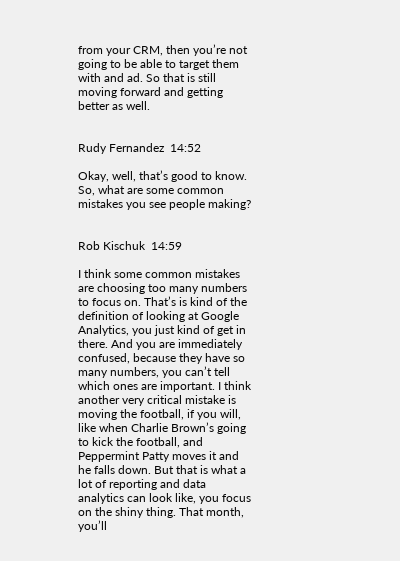from your CRM, then you’re not going to be able to target them with and ad. So that is still moving forward and getting better as well.


Rudy Fernandez  14:52

Okay, well, that’s good to know. So, what are some common mistakes you see people making?


Rob Kischuk  14:59

I think some common mistakes are choosing too many numbers to focus on. That’s is kind of the definition of looking at Google Analytics, you just kind of get in there. And you are immediately confused, because they have so many numbers, you can’t tell which ones are important. I think another very critical mistake is moving the football, if you will, like when Charlie Brown’s going to kick the football, and Peppermint Patty moves it and he falls down. But that is what a lot of reporting and data analytics can look like, you focus on the shiny thing. That month, you’ll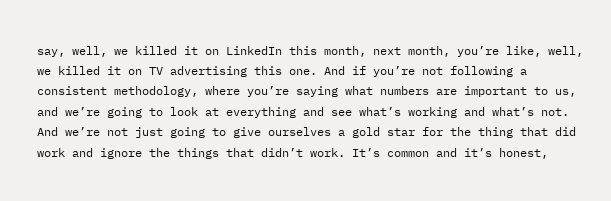say, well, we killed it on LinkedIn this month, next month, you’re like, well, we killed it on TV advertising this one. And if you’re not following a consistent methodology, where you’re saying what numbers are important to us, and we’re going to look at everything and see what’s working and what’s not. And we’re not just going to give ourselves a gold star for the thing that did work and ignore the things that didn’t work. It’s common and it’s honest,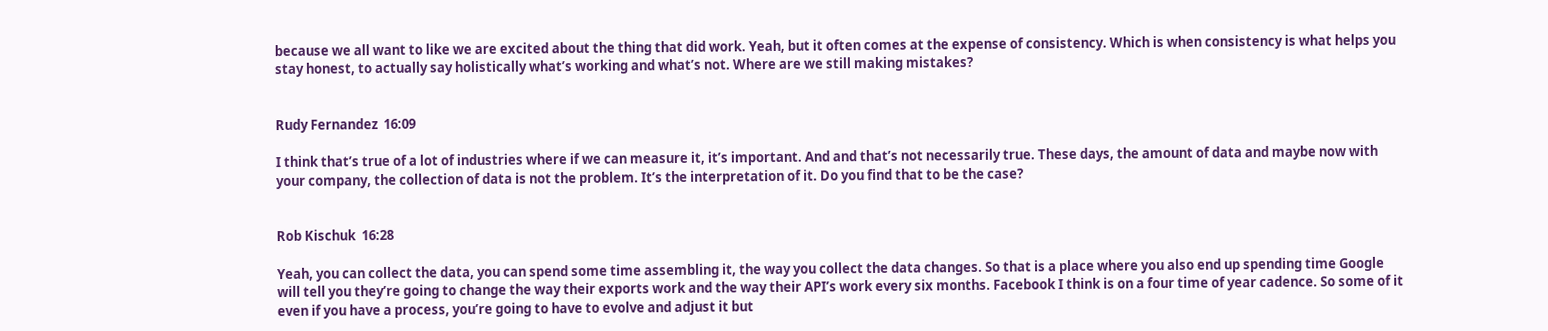because we all want to like we are excited about the thing that did work. Yeah, but it often comes at the expense of consistency. Which is when consistency is what helps you stay honest, to actually say holistically what’s working and what’s not. Where are we still making mistakes?


Rudy Fernandez  16:09

I think that’s true of a lot of industries where if we can measure it, it’s important. And and that’s not necessarily true. These days, the amount of data and maybe now with your company, the collection of data is not the problem. It’s the interpretation of it. Do you find that to be the case?


Rob Kischuk  16:28

Yeah, you can collect the data, you can spend some time assembling it, the way you collect the data changes. So that is a place where you also end up spending time Google will tell you they’re going to change the way their exports work and the way their API’s work every six months. Facebook I think is on a four time of year cadence. So some of it even if you have a process, you’re going to have to evolve and adjust it but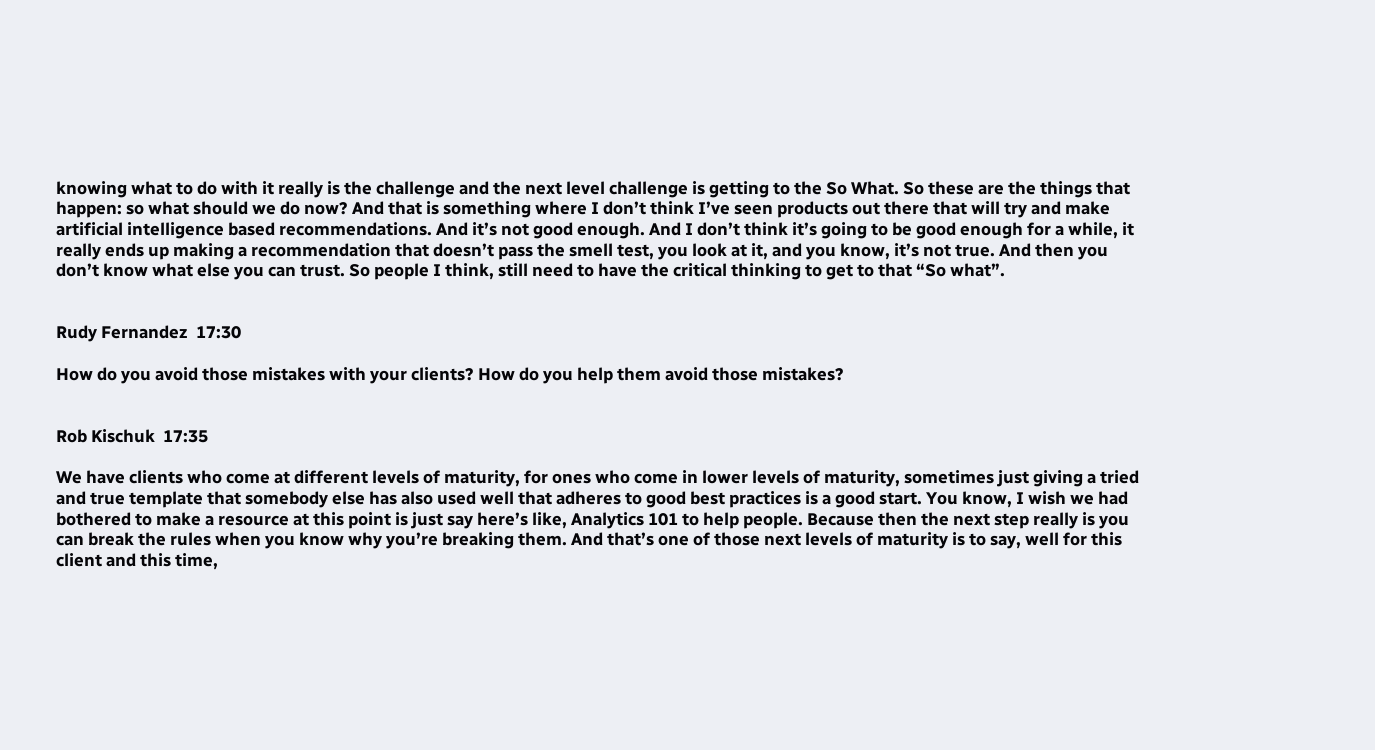knowing what to do with it really is the challenge and the next level challenge is getting to the So What. So these are the things that happen: so what should we do now? And that is something where I don’t think I’ve seen products out there that will try and make artificial intelligence based recommendations. And it’s not good enough. And I don’t think it’s going to be good enough for a while, it really ends up making a recommendation that doesn’t pass the smell test, you look at it, and you know, it’s not true. And then you don’t know what else you can trust. So people I think, still need to have the critical thinking to get to that “So what”.


Rudy Fernandez  17:30

How do you avoid those mistakes with your clients? How do you help them avoid those mistakes?


Rob Kischuk  17:35

We have clients who come at different levels of maturity, for ones who come in lower levels of maturity, sometimes just giving a tried and true template that somebody else has also used well that adheres to good best practices is a good start. You know, I wish we had bothered to make a resource at this point is just say here’s like, Analytics 101 to help people. Because then the next step really is you can break the rules when you know why you’re breaking them. And that’s one of those next levels of maturity is to say, well for this client and this time,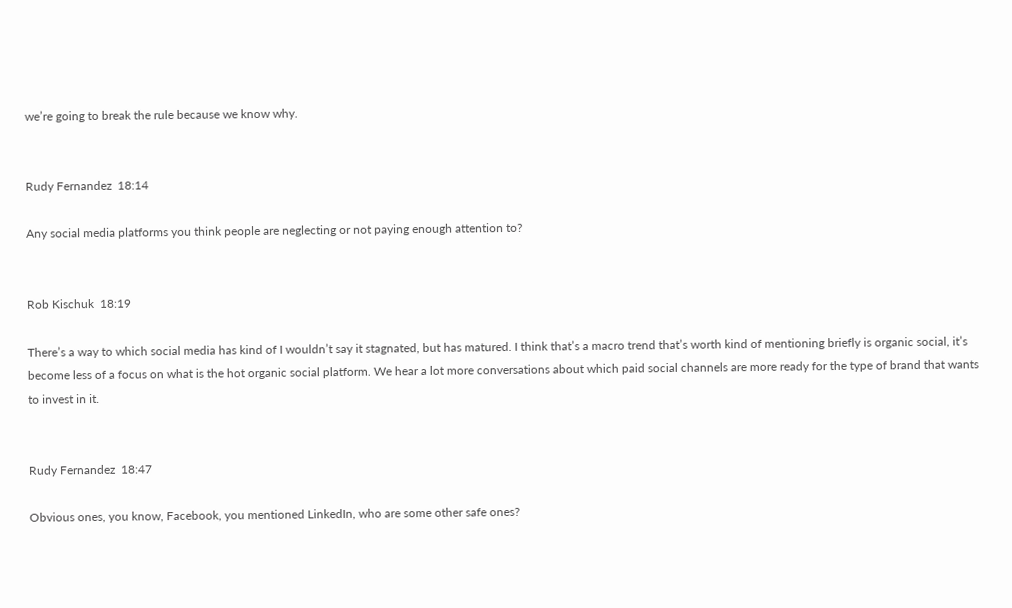we’re going to break the rule because we know why.


Rudy Fernandez  18:14

Any social media platforms you think people are neglecting or not paying enough attention to?


Rob Kischuk  18:19

There’s a way to which social media has kind of I wouldn’t say it stagnated, but has matured. I think that’s a macro trend that’s worth kind of mentioning briefly is organic social, it’s become less of a focus on what is the hot organic social platform. We hear a lot more conversations about which paid social channels are more ready for the type of brand that wants to invest in it.


Rudy Fernandez  18:47

Obvious ones, you know, Facebook, you mentioned LinkedIn, who are some other safe ones?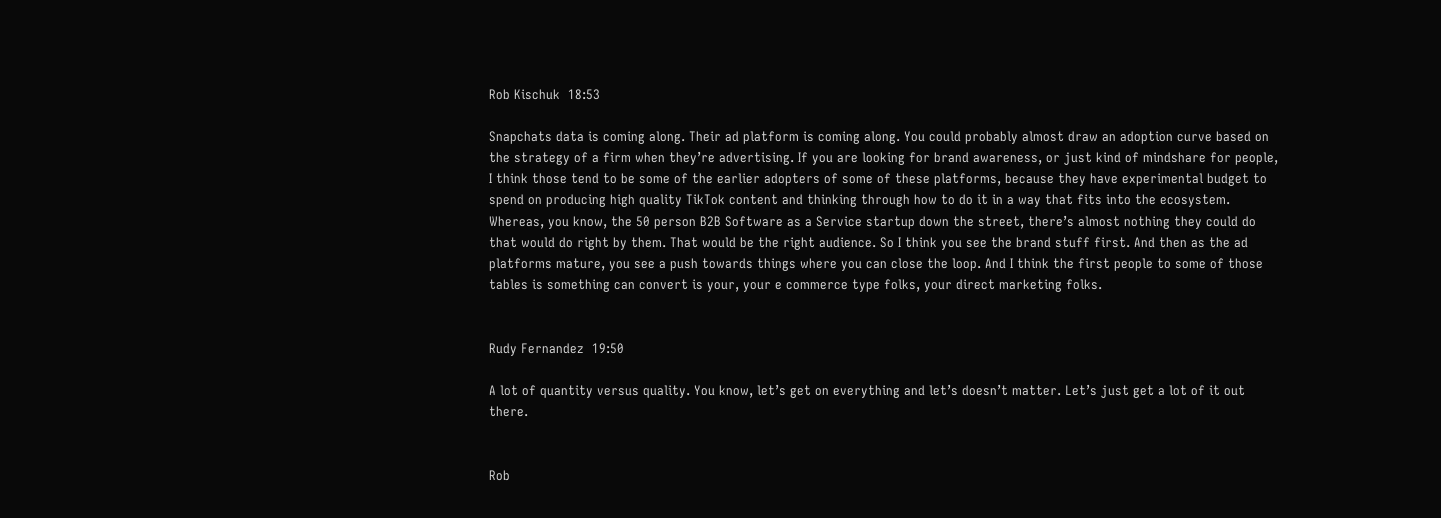Rob Kischuk  18:53

Snapchats data is coming along. Their ad platform is coming along. You could probably almost draw an adoption curve based on the strategy of a firm when they’re advertising. If you are looking for brand awareness, or just kind of mindshare for people, I think those tend to be some of the earlier adopters of some of these platforms, because they have experimental budget to spend on producing high quality TikTok content and thinking through how to do it in a way that fits into the ecosystem. Whereas, you know, the 50 person B2B Software as a Service startup down the street, there’s almost nothing they could do that would do right by them. That would be the right audience. So I think you see the brand stuff first. And then as the ad platforms mature, you see a push towards things where you can close the loop. And I think the first people to some of those tables is something can convert is your, your e commerce type folks, your direct marketing folks.


Rudy Fernandez  19:50

A lot of quantity versus quality. You know, let’s get on everything and let’s doesn’t matter. Let’s just get a lot of it out there.


Rob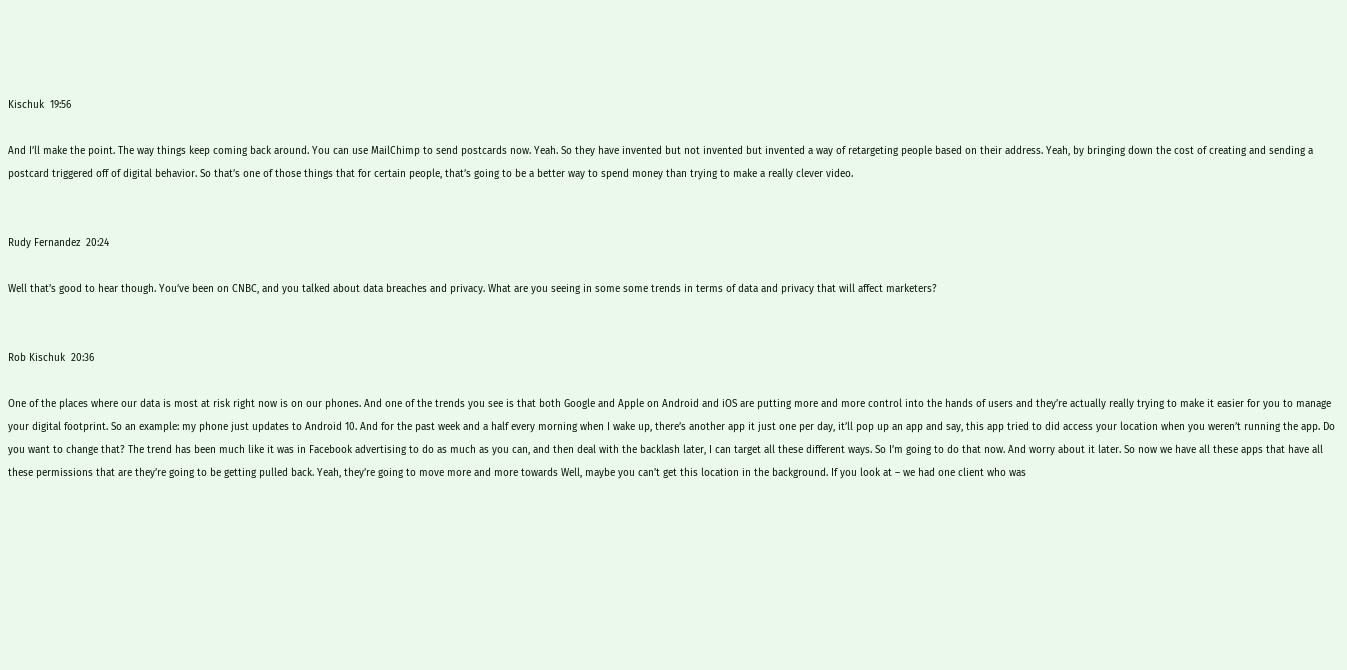Kischuk  19:56

And I’ll make the point. The way things keep coming back around. You can use MailChimp to send postcards now. Yeah. So they have invented but not invented but invented a way of retargeting people based on their address. Yeah, by bringing down the cost of creating and sending a postcard triggered off of digital behavior. So that’s one of those things that for certain people, that’s going to be a better way to spend money than trying to make a really clever video.


Rudy Fernandez  20:24

Well that’s good to hear though. You’ve been on CNBC, and you talked about data breaches and privacy. What are you seeing in some some trends in terms of data and privacy that will affect marketers?


Rob Kischuk  20:36

One of the places where our data is most at risk right now is on our phones. And one of the trends you see is that both Google and Apple on Android and iOS are putting more and more control into the hands of users and they’re actually really trying to make it easier for you to manage your digital footprint. So an example: my phone just updates to Android 10. And for the past week and a half every morning when I wake up, there’s another app it just one per day, it’ll pop up an app and say, this app tried to did access your location when you weren’t running the app. Do you want to change that? The trend has been much like it was in Facebook advertising to do as much as you can, and then deal with the backlash later, I can target all these different ways. So I’m going to do that now. And worry about it later. So now we have all these apps that have all these permissions that are they’re going to be getting pulled back. Yeah, they’re going to move more and more towards Well, maybe you can’t get this location in the background. If you look at – we had one client who was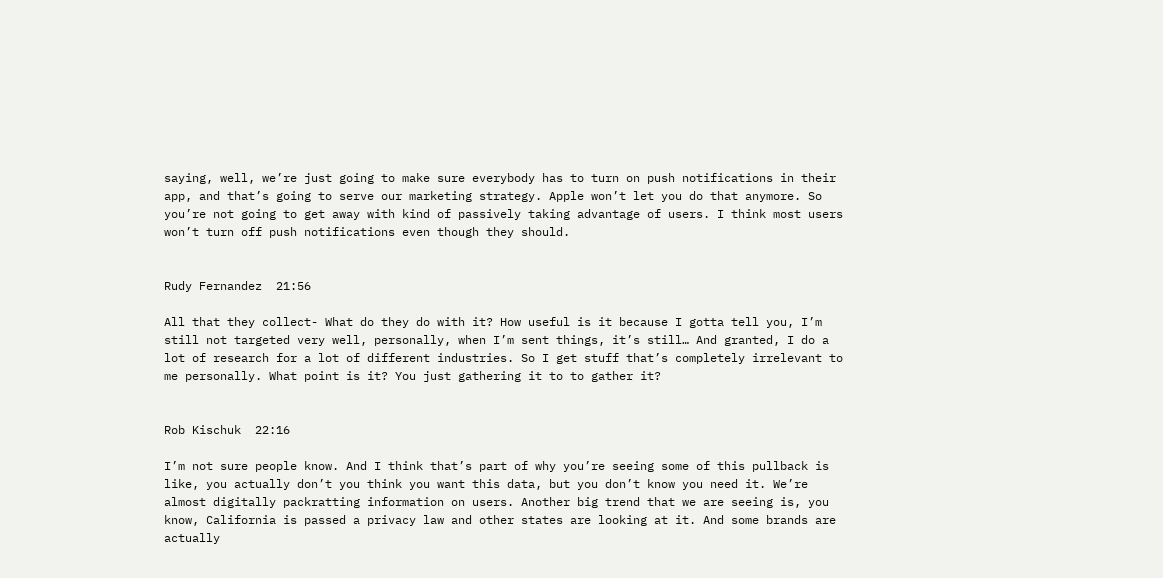saying, well, we’re just going to make sure everybody has to turn on push notifications in their app, and that’s going to serve our marketing strategy. Apple won’t let you do that anymore. So you’re not going to get away with kind of passively taking advantage of users. I think most users won’t turn off push notifications even though they should.


Rudy Fernandez  21:56

All that they collect- What do they do with it? How useful is it because I gotta tell you, I’m still not targeted very well, personally, when I’m sent things, it’s still… And granted, I do a lot of research for a lot of different industries. So I get stuff that’s completely irrelevant to me personally. What point is it? You just gathering it to to gather it?


Rob Kischuk  22:16

I’m not sure people know. And I think that’s part of why you’re seeing some of this pullback is like, you actually don’t you think you want this data, but you don’t know you need it. We’re almost digitally packratting information on users. Another big trend that we are seeing is, you know, California is passed a privacy law and other states are looking at it. And some brands are actually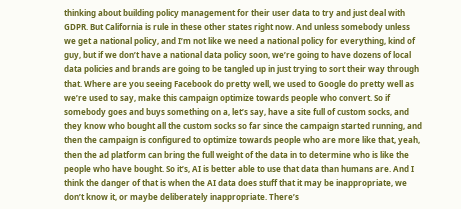thinking about building policy management for their user data to try and just deal with GDPR. But California is rule in these other states right now. And unless somebody unless we get a national policy, and I’m not like we need a national policy for everything, kind of guy, but if we don’t have a national data policy soon, we’re going to have dozens of local data policies and brands are going to be tangled up in just trying to sort their way through that. Where are you seeing Facebook do pretty well, we used to Google do pretty well as we’re used to say, make this campaign optimize towards people who convert. So if somebody goes and buys something on a, let’s say, have a site full of custom socks, and they know who bought all the custom socks so far since the campaign started running, and then the campaign is configured to optimize towards people who are more like that, yeah, then the ad platform can bring the full weight of the data in to determine who is like the people who have bought. So it’s, AI is better able to use that data than humans are. And I think the danger of that is when the AI data does stuff that it may be inappropriate, we don’t know it, or maybe deliberately inappropriate. There’s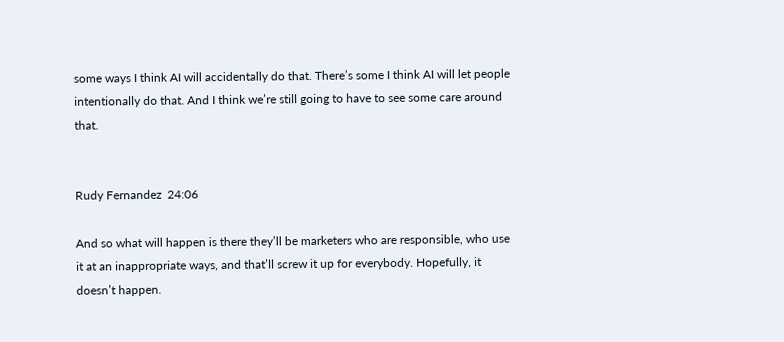some ways I think AI will accidentally do that. There’s some I think AI will let people intentionally do that. And I think we’re still going to have to see some care around that.


Rudy Fernandez  24:06

And so what will happen is there they’ll be marketers who are responsible, who use it at an inappropriate ways, and that’ll screw it up for everybody. Hopefully, it doesn’t happen.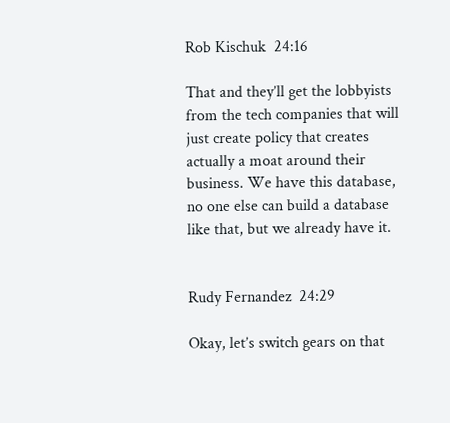Rob Kischuk  24:16

That and they’ll get the lobbyists from the tech companies that will just create policy that creates actually a moat around their business. We have this database, no one else can build a database like that, but we already have it.


Rudy Fernandez  24:29

Okay, let’s switch gears on that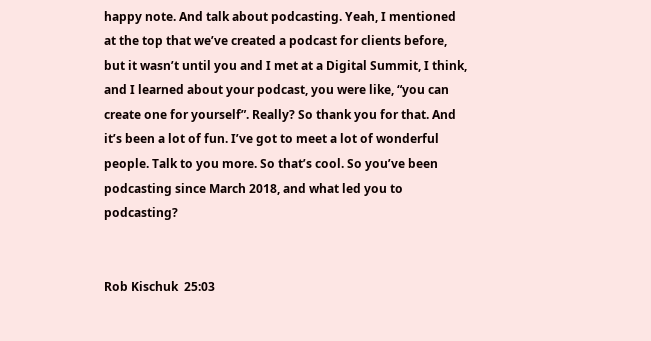happy note. And talk about podcasting. Yeah, I mentioned at the top that we’ve created a podcast for clients before, but it wasn’t until you and I met at a Digital Summit, I think, and I learned about your podcast, you were like, “you can create one for yourself”. Really? So thank you for that. And it’s been a lot of fun. I’ve got to meet a lot of wonderful people. Talk to you more. So that’s cool. So you’ve been podcasting since March 2018, and what led you to podcasting?


Rob Kischuk  25:03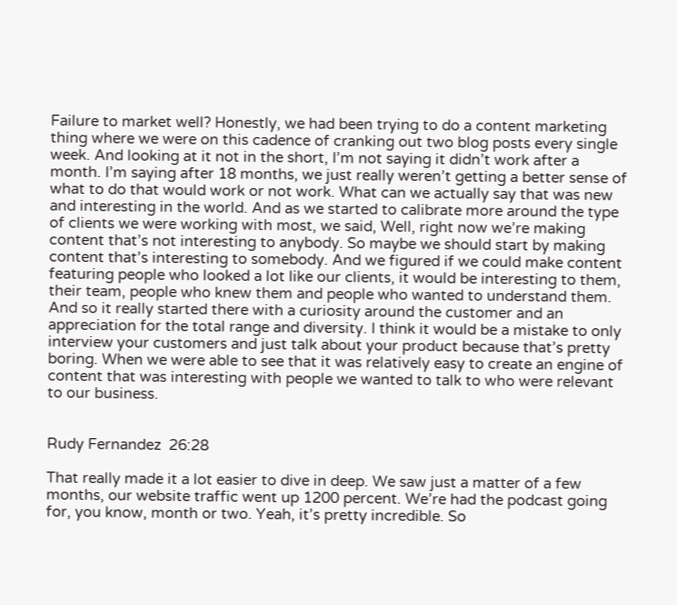Failure to market well? Honestly, we had been trying to do a content marketing thing where we were on this cadence of cranking out two blog posts every single week. And looking at it not in the short, I’m not saying it didn’t work after a month. I’m saying after 18 months, we just really weren’t getting a better sense of what to do that would work or not work. What can we actually say that was new and interesting in the world. And as we started to calibrate more around the type of clients we were working with most, we said, Well, right now we’re making content that’s not interesting to anybody. So maybe we should start by making content that’s interesting to somebody. And we figured if we could make content featuring people who looked a lot like our clients, it would be interesting to them, their team, people who knew them and people who wanted to understand them. And so it really started there with a curiosity around the customer and an appreciation for the total range and diversity. I think it would be a mistake to only interview your customers and just talk about your product because that’s pretty boring. When we were able to see that it was relatively easy to create an engine of content that was interesting with people we wanted to talk to who were relevant to our business.


Rudy Fernandez  26:28

That really made it a lot easier to dive in deep. We saw just a matter of a few months, our website traffic went up 1200 percent. We’re had the podcast going for, you know, month or two. Yeah, it’s pretty incredible. So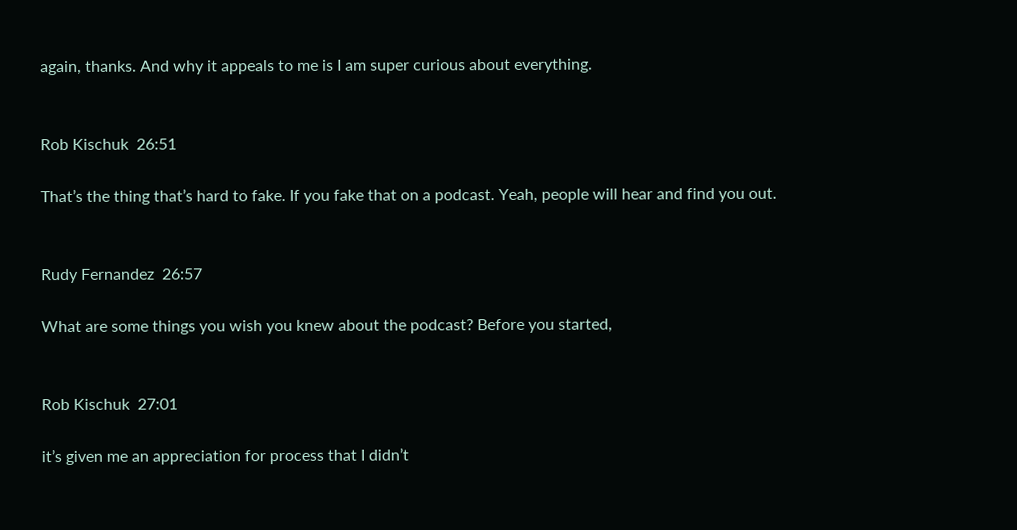again, thanks. And why it appeals to me is I am super curious about everything.


Rob Kischuk  26:51

That’s the thing that’s hard to fake. If you fake that on a podcast. Yeah, people will hear and find you out.


Rudy Fernandez  26:57

What are some things you wish you knew about the podcast? Before you started,


Rob Kischuk  27:01

it’s given me an appreciation for process that I didn’t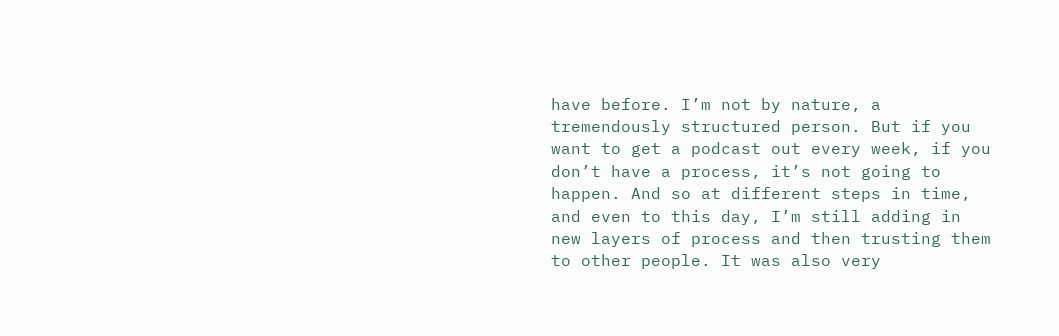have before. I’m not by nature, a tremendously structured person. But if you want to get a podcast out every week, if you don’t have a process, it’s not going to happen. And so at different steps in time, and even to this day, I’m still adding in new layers of process and then trusting them to other people. It was also very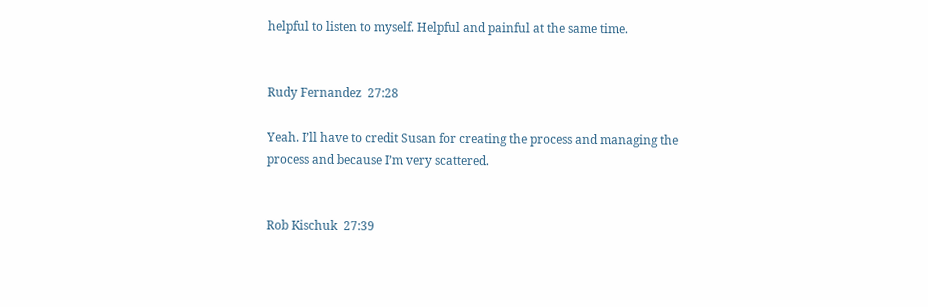helpful to listen to myself. Helpful and painful at the same time.


Rudy Fernandez  27:28

Yeah. I’ll have to credit Susan for creating the process and managing the process and because I’m very scattered.


Rob Kischuk  27:39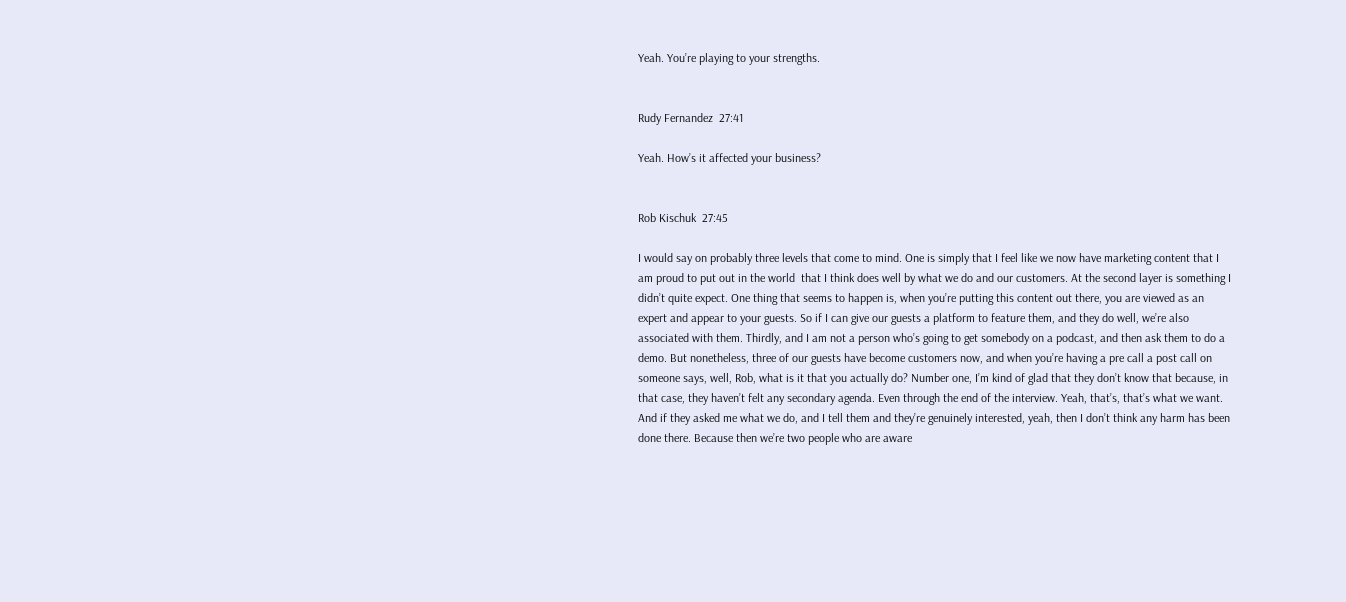Yeah. You’re playing to your strengths.


Rudy Fernandez  27:41

Yeah. How’s it affected your business?


Rob Kischuk  27:45

I would say on probably three levels that come to mind. One is simply that I feel like we now have marketing content that I am proud to put out in the world  that I think does well by what we do and our customers. At the second layer is something I didn’t quite expect. One thing that seems to happen is, when you’re putting this content out there, you are viewed as an expert and appear to your guests. So if I can give our guests a platform to feature them, and they do well, we’re also associated with them. Thirdly, and I am not a person who’s going to get somebody on a podcast, and then ask them to do a demo. But nonetheless, three of our guests have become customers now, and when you’re having a pre call a post call on someone says, well, Rob, what is it that you actually do? Number one, I’m kind of glad that they don’t know that because, in that case, they haven’t felt any secondary agenda. Even through the end of the interview. Yeah, that’s, that’s what we want. And if they asked me what we do, and I tell them and they’re genuinely interested, yeah, then I don’t think any harm has been done there. Because then we’re two people who are aware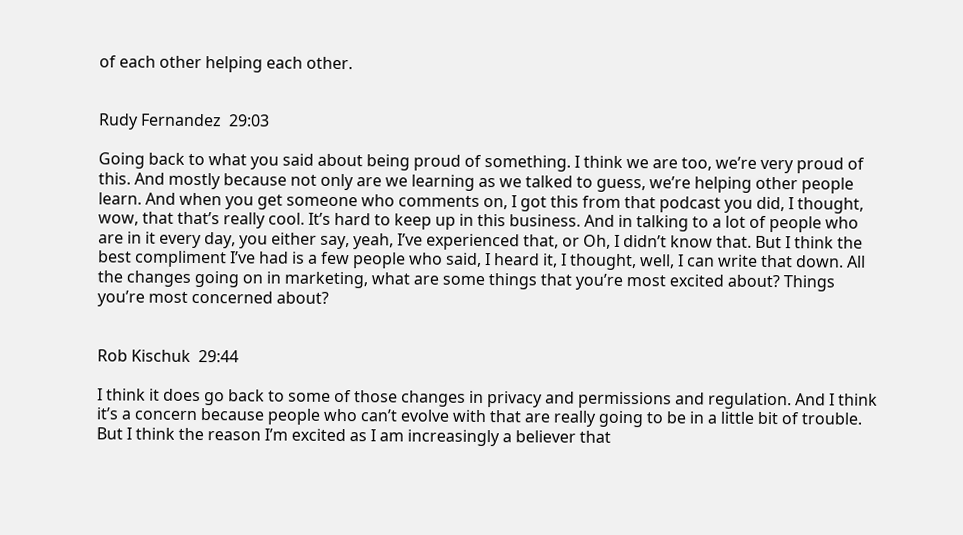of each other helping each other.


Rudy Fernandez  29:03

Going back to what you said about being proud of something. I think we are too, we’re very proud of this. And mostly because not only are we learning as we talked to guess, we’re helping other people learn. And when you get someone who comments on, I got this from that podcast you did, I thought, wow, that that’s really cool. It’s hard to keep up in this business. And in talking to a lot of people who are in it every day, you either say, yeah, I’ve experienced that, or Oh, I didn’t know that. But I think the best compliment I’ve had is a few people who said, I heard it, I thought, well, I can write that down. All the changes going on in marketing, what are some things that you’re most excited about? Things you’re most concerned about?


Rob Kischuk  29:44

I think it does go back to some of those changes in privacy and permissions and regulation. And I think it’s a concern because people who can’t evolve with that are really going to be in a little bit of trouble. But I think the reason I’m excited as I am increasingly a believer that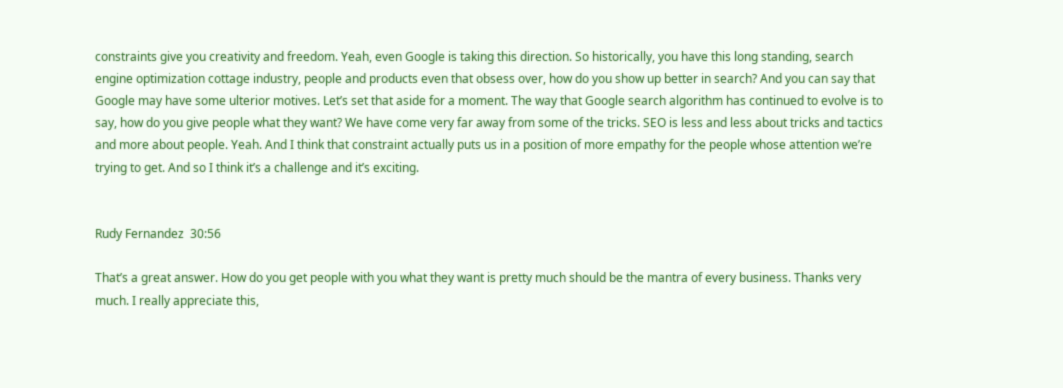constraints give you creativity and freedom. Yeah, even Google is taking this direction. So historically, you have this long standing, search engine optimization cottage industry, people and products even that obsess over, how do you show up better in search? And you can say that Google may have some ulterior motives. Let’s set that aside for a moment. The way that Google search algorithm has continued to evolve is to say, how do you give people what they want? We have come very far away from some of the tricks. SEO is less and less about tricks and tactics and more about people. Yeah. And I think that constraint actually puts us in a position of more empathy for the people whose attention we’re trying to get. And so I think it’s a challenge and it’s exciting.


Rudy Fernandez  30:56

That’s a great answer. How do you get people with you what they want is pretty much should be the mantra of every business. Thanks very much. I really appreciate this,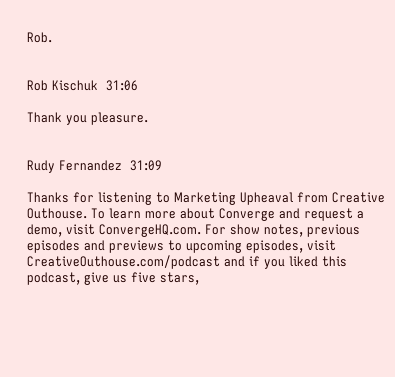Rob.


Rob Kischuk  31:06

Thank you pleasure.


Rudy Fernandez  31:09

Thanks for listening to Marketing Upheaval from Creative Outhouse. To learn more about Converge and request a demo, visit ConvergeHQ.com. For show notes, previous episodes and previews to upcoming episodes, visit CreativeOuthouse.com/podcast and if you liked this podcast, give us five stars,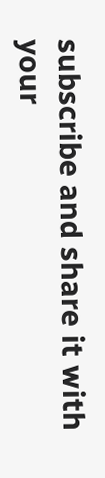subscribe and share it with your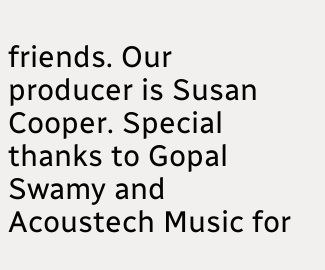friends. Our producer is Susan Cooper. Special thanks to Gopal Swamy and Acoustech Music for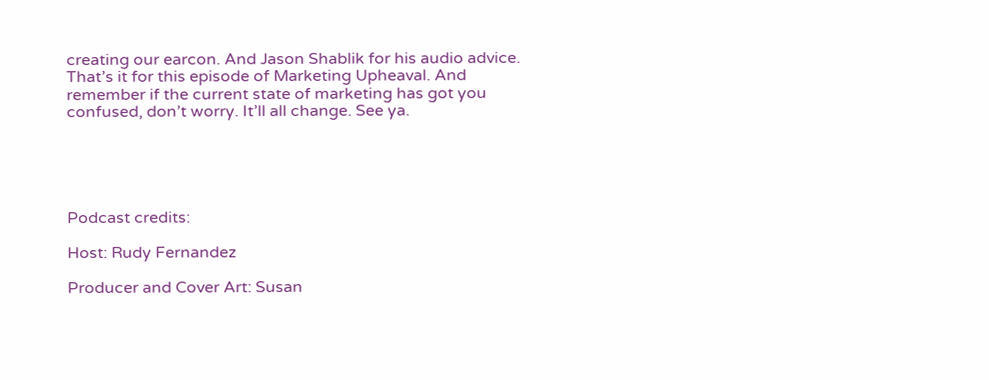creating our earcon. And Jason Shablik for his audio advice. That’s it for this episode of Marketing Upheaval. And remember if the current state of marketing has got you confused, don’t worry. It’ll all change. See ya.





Podcast credits:

Host: Rudy Fernandez

Producer and Cover Art: Susan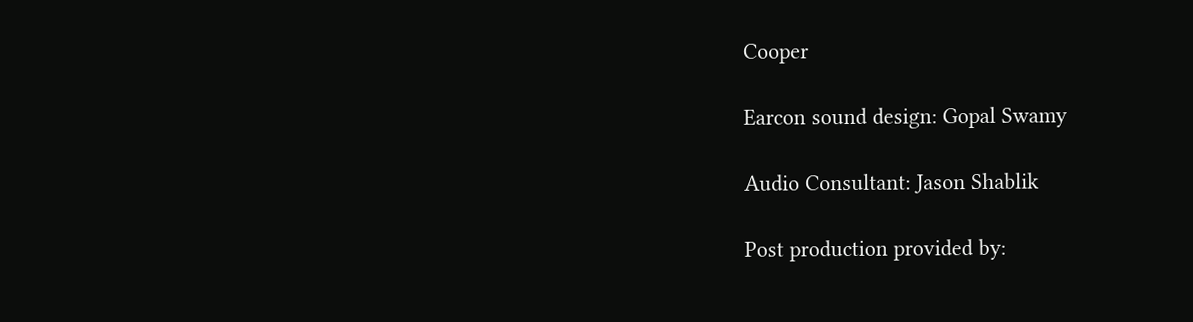Cooper

Earcon sound design: Gopal Swamy

Audio Consultant: Jason Shablik

Post production provided by: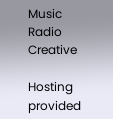Music Radio Creative

Hosting provided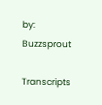by: Buzzsprout

Transcripts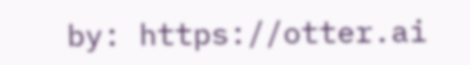by: https://otter.ai